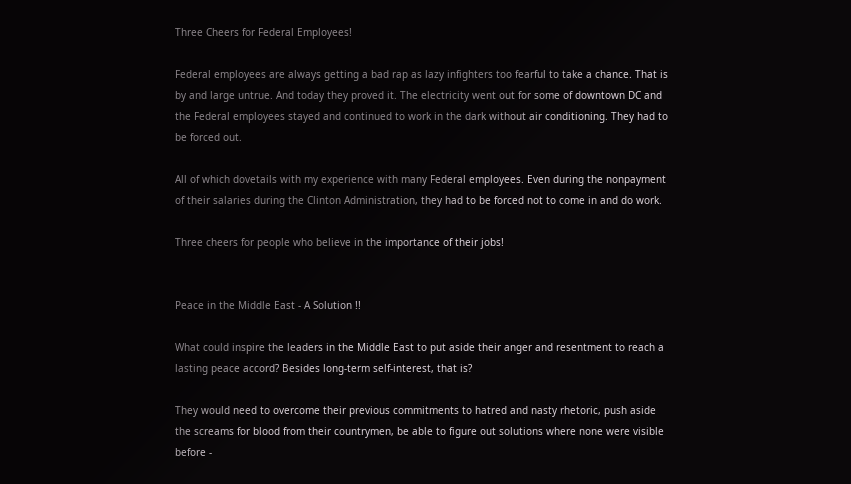Three Cheers for Federal Employees!

Federal employees are always getting a bad rap as lazy infighters too fearful to take a chance. That is by and large untrue. And today they proved it. The electricity went out for some of downtown DC and the Federal employees stayed and continued to work in the dark without air conditioning. They had to be forced out.

All of which dovetails with my experience with many Federal employees. Even during the nonpayment of their salaries during the Clinton Administration, they had to be forced not to come in and do work.

Three cheers for people who believe in the importance of their jobs!


Peace in the Middle East - A Solution !!

What could inspire the leaders in the Middle East to put aside their anger and resentment to reach a lasting peace accord? Besides long-term self-interest, that is?

They would need to overcome their previous commitments to hatred and nasty rhetoric, push aside the screams for blood from their countrymen, be able to figure out solutions where none were visible before -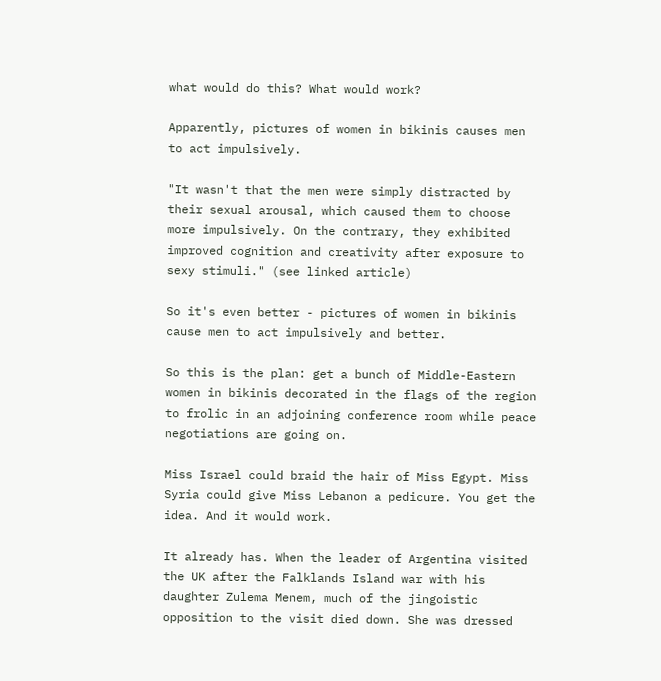what would do this? What would work?

Apparently, pictures of women in bikinis causes men to act impulsively.

"It wasn't that the men were simply distracted by their sexual arousal, which caused them to choose more impulsively. On the contrary, they exhibited improved cognition and creativity after exposure to sexy stimuli." (see linked article)

So it's even better - pictures of women in bikinis cause men to act impulsively and better.

So this is the plan: get a bunch of Middle-Eastern women in bikinis decorated in the flags of the region to frolic in an adjoining conference room while peace negotiations are going on.

Miss Israel could braid the hair of Miss Egypt. Miss Syria could give Miss Lebanon a pedicure. You get the idea. And it would work.

It already has. When the leader of Argentina visited the UK after the Falklands Island war with his daughter Zulema Menem, much of the jingoistic opposition to the visit died down. She was dressed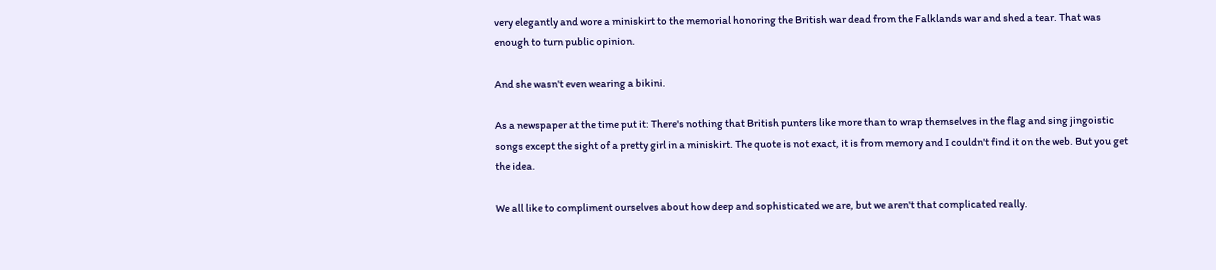very elegantly and wore a miniskirt to the memorial honoring the British war dead from the Falklands war and shed a tear. That was enough to turn public opinion.

And she wasn't even wearing a bikini.

As a newspaper at the time put it: There's nothing that British punters like more than to wrap themselves in the flag and sing jingoistic songs except the sight of a pretty girl in a miniskirt. The quote is not exact, it is from memory and I couldn't find it on the web. But you get the idea.

We all like to compliment ourselves about how deep and sophisticated we are, but we aren't that complicated really.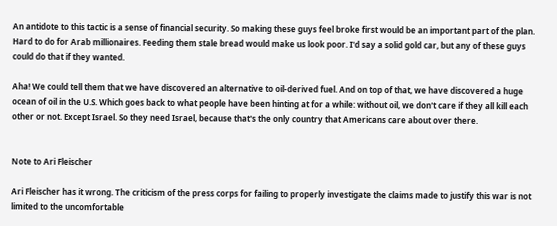An antidote to this tactic is a sense of financial security. So making these guys feel broke first would be an important part of the plan. Hard to do for Arab millionaires. Feeding them stale bread would make us look poor. I'd say a solid gold car, but any of these guys could do that if they wanted.

Aha! We could tell them that we have discovered an alternative to oil-derived fuel. And on top of that, we have discovered a huge ocean of oil in the U.S. Which goes back to what people have been hinting at for a while: without oil, we don't care if they all kill each other or not. Except Israel. So they need Israel, because that's the only country that Americans care about over there.


Note to Ari Fleischer

Ari Fleischer has it wrong. The criticism of the press corps for failing to properly investigate the claims made to justify this war is not limited to the uncomfortable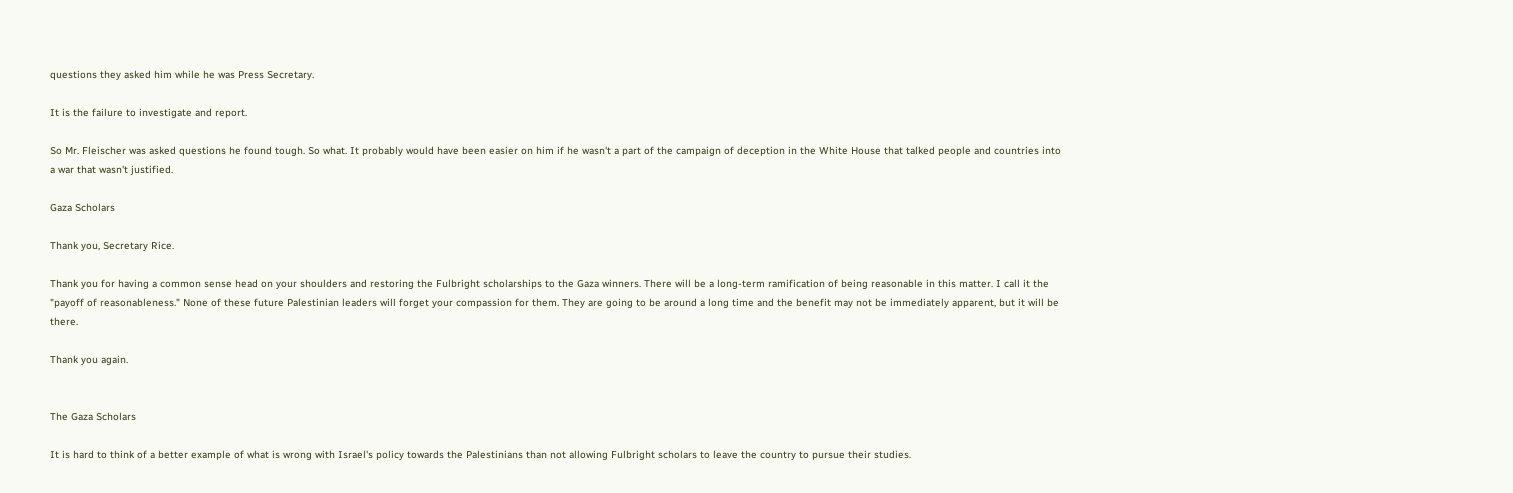questions they asked him while he was Press Secretary.

It is the failure to investigate and report.

So Mr. Fleischer was asked questions he found tough. So what. It probably would have been easier on him if he wasn't a part of the campaign of deception in the White House that talked people and countries into a war that wasn't justified.

Gaza Scholars

Thank you, Secretary Rice.

Thank you for having a common sense head on your shoulders and restoring the Fulbright scholarships to the Gaza winners. There will be a long-term ramification of being reasonable in this matter. I call it the "payoff of reasonableness." None of these future Palestinian leaders will forget your compassion for them. They are going to be around a long time and the benefit may not be immediately apparent, but it will be there.

Thank you again.


The Gaza Scholars

It is hard to think of a better example of what is wrong with Israel's policy towards the Palestinians than not allowing Fulbright scholars to leave the country to pursue their studies.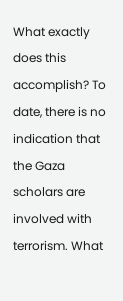What exactly does this accomplish? To date, there is no indication that the Gaza scholars are involved with terrorism. What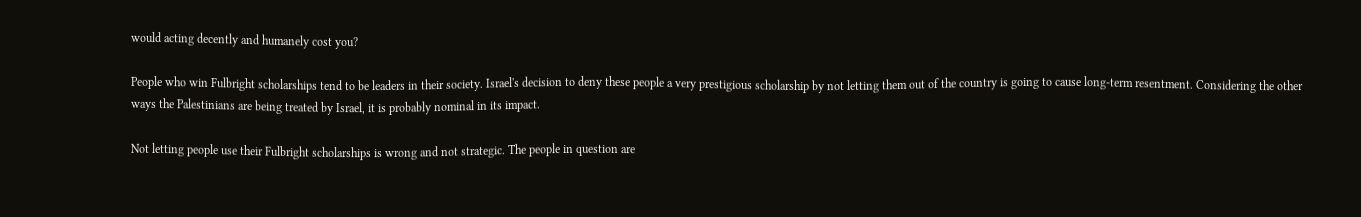would acting decently and humanely cost you?

People who win Fulbright scholarships tend to be leaders in their society. Israel's decision to deny these people a very prestigious scholarship by not letting them out of the country is going to cause long-term resentment. Considering the other ways the Palestinians are being treated by Israel, it is probably nominal in its impact.

Not letting people use their Fulbright scholarships is wrong and not strategic. The people in question are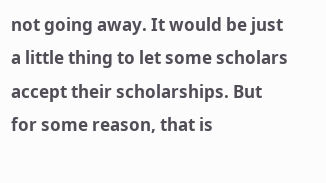not going away. It would be just a little thing to let some scholars accept their scholarships. But for some reason, that is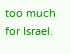too much for Israel.